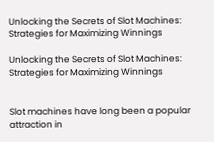Unlocking the Secrets of Slot Machines: Strategies for Maximizing Winnings

Unlocking the Secrets of Slot Machines: Strategies for Maximizing Winnings


Slot machines have long been a popular attraction in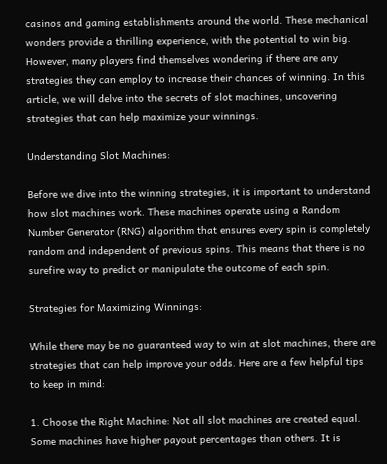casinos and gaming establishments around the world. These mechanical wonders provide a thrilling experience, with the potential to win big. However, many players find themselves wondering if there are any strategies they can employ to increase their chances of winning. In this article, we will delve into the secrets of slot machines, uncovering strategies that can help maximize your winnings.

Understanding Slot Machines:

Before we dive into the winning strategies, it is important to understand how slot machines work. These machines operate using a Random Number Generator (RNG) algorithm that ensures every spin is completely random and independent of previous spins. This means that there is no surefire way to predict or manipulate the outcome of each spin.

Strategies for Maximizing Winnings:

While there may be no guaranteed way to win at slot machines, there are strategies that can help improve your odds. Here are a few helpful tips to keep in mind:

1. Choose the Right Machine: Not all slot machines are created equal. Some machines have higher payout percentages than others. It is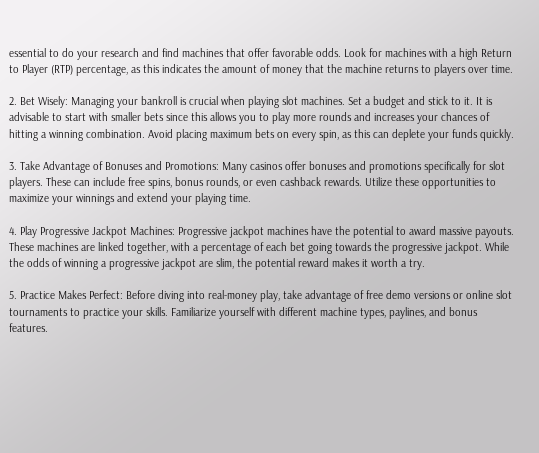essential to do your research and find machines that offer favorable odds. Look for machines with a high Return to Player (RTP) percentage, as this indicates the amount of money that the machine returns to players over time.

2. Bet Wisely: Managing your bankroll is crucial when playing slot machines. Set a budget and stick to it. It is advisable to start with smaller bets since this allows you to play more rounds and increases your chances of hitting a winning combination. Avoid placing maximum bets on every spin, as this can deplete your funds quickly.

3. Take Advantage of Bonuses and Promotions: Many casinos offer bonuses and promotions specifically for slot players. These can include free spins, bonus rounds, or even cashback rewards. Utilize these opportunities to maximize your winnings and extend your playing time.

4. Play Progressive Jackpot Machines: Progressive jackpot machines have the potential to award massive payouts. These machines are linked together, with a percentage of each bet going towards the progressive jackpot. While the odds of winning a progressive jackpot are slim, the potential reward makes it worth a try.

5. Practice Makes Perfect: Before diving into real-money play, take advantage of free demo versions or online slot tournaments to practice your skills. Familiarize yourself with different machine types, paylines, and bonus features.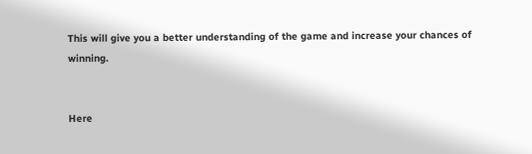This will give you a better understanding of the game and increase your chances of winning.


Here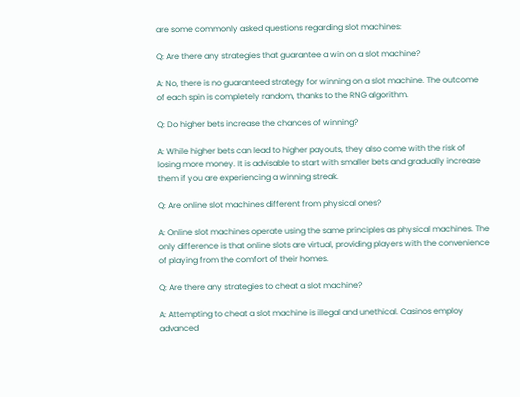are some commonly asked questions regarding slot machines:

Q: Are there any strategies that guarantee a win on a slot machine?

A: No, there is no guaranteed strategy for winning on a slot machine. The outcome of each spin is completely random, thanks to the RNG algorithm.

Q: Do higher bets increase the chances of winning?

A: While higher bets can lead to higher payouts, they also come with the risk of losing more money. It is advisable to start with smaller bets and gradually increase them if you are experiencing a winning streak.

Q: Are online slot machines different from physical ones?

A: Online slot machines operate using the same principles as physical machines. The only difference is that online slots are virtual, providing players with the convenience of playing from the comfort of their homes.

Q: Are there any strategies to cheat a slot machine?

A: Attempting to cheat a slot machine is illegal and unethical. Casinos employ advanced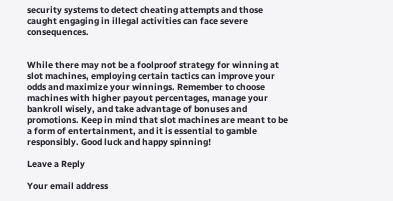security systems to detect cheating attempts and those caught engaging in illegal activities can face severe consequences.


While there may not be a foolproof strategy for winning at slot machines, employing certain tactics can improve your odds and maximize your winnings. Remember to choose machines with higher payout percentages, manage your bankroll wisely, and take advantage of bonuses and promotions. Keep in mind that slot machines are meant to be a form of entertainment, and it is essential to gamble responsibly. Good luck and happy spinning!

Leave a Reply

Your email address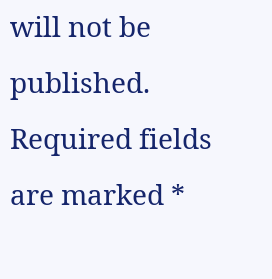will not be published. Required fields are marked *